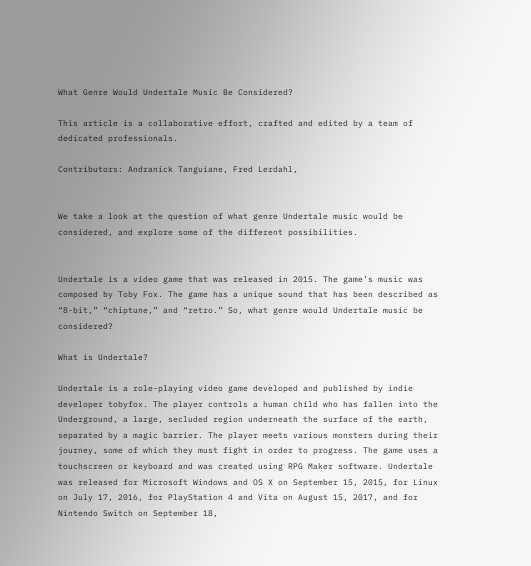What Genre Would Undertale Music Be Considered?

This article is a collaborative effort, crafted and edited by a team of dedicated professionals.

Contributors: Andranick Tanguiane, Fred Lerdahl,


We take a look at the question of what genre Undertale music would be considered, and explore some of the different possibilities.


Undertale is a video game that was released in 2015. The game’s music was composed by Toby Fox. The game has a unique sound that has been described as “8-bit,” “chiptune,” and “retro.” So, what genre would Undertale music be considered?

What is Undertale?

Undertale is a role-playing video game developed and published by indie developer tobyfox. The player controls a human child who has fallen into the Underground, a large, secluded region underneath the surface of the earth, separated by a magic barrier. The player meets various monsters during their journey, some of which they must fight in order to progress. The game uses a touchscreen or keyboard and was created using RPG Maker software. Undertale was released for Microsoft Windows and OS X on September 15, 2015, for Linux on July 17, 2016, for PlayStation 4 and Vita on August 15, 2017, and for Nintendo Switch on September 18,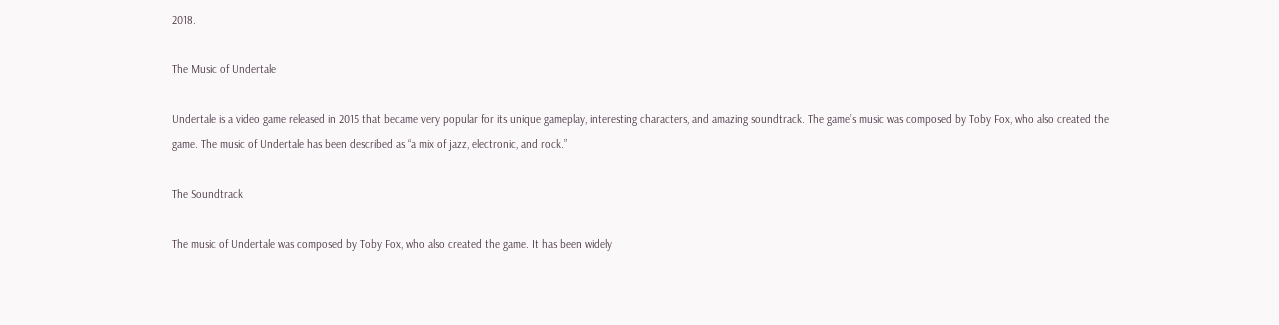2018.

The Music of Undertale

Undertale is a video game released in 2015 that became very popular for its unique gameplay, interesting characters, and amazing soundtrack. The game’s music was composed by Toby Fox, who also created the game. The music of Undertale has been described as “a mix of jazz, electronic, and rock.”

The Soundtrack

The music of Undertale was composed by Toby Fox, who also created the game. It has been widely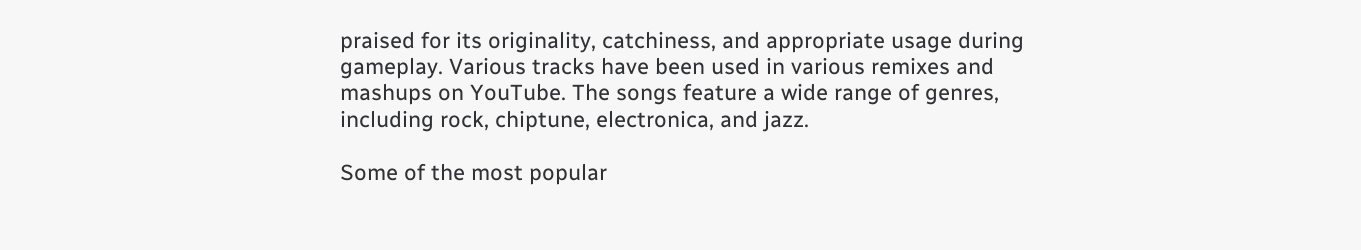praised for its originality, catchiness, and appropriate usage during gameplay. Various tracks have been used in various remixes and mashups on YouTube. The songs feature a wide range of genres, including rock, chiptune, electronica, and jazz.

Some of the most popular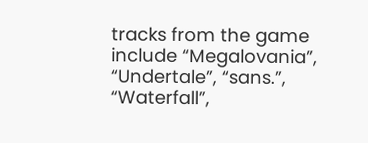tracks from the game include “Megalovania”, “Undertale”, “sans.”, “Waterfall”,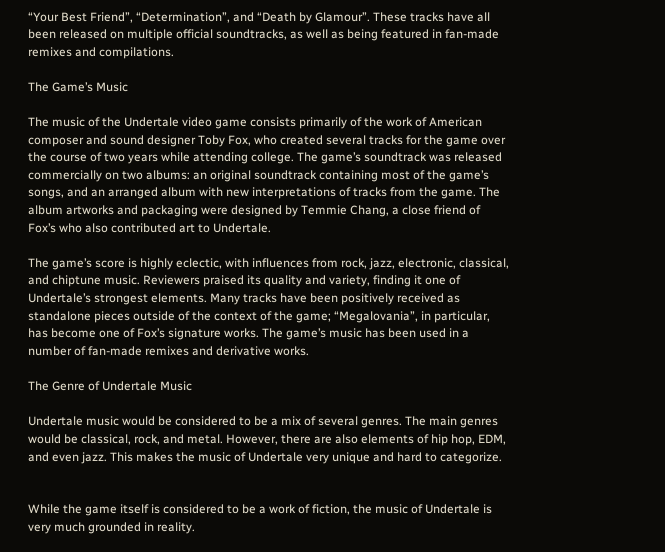“Your Best Friend”, “Determination”, and “Death by Glamour”. These tracks have all been released on multiple official soundtracks, as well as being featured in fan-made remixes and compilations.

The Game’s Music

The music of the Undertale video game consists primarily of the work of American composer and sound designer Toby Fox, who created several tracks for the game over the course of two years while attending college. The game’s soundtrack was released commercially on two albums: an original soundtrack containing most of the game’s songs, and an arranged album with new interpretations of tracks from the game. The album artworks and packaging were designed by Temmie Chang, a close friend of Fox’s who also contributed art to Undertale.

The game’s score is highly eclectic, with influences from rock, jazz, electronic, classical, and chiptune music. Reviewers praised its quality and variety, finding it one of Undertale’s strongest elements. Many tracks have been positively received as standalone pieces outside of the context of the game; “Megalovania”, in particular, has become one of Fox’s signature works. The game’s music has been used in a number of fan-made remixes and derivative works.

The Genre of Undertale Music

Undertale music would be considered to be a mix of several genres. The main genres would be classical, rock, and metal. However, there are also elements of hip hop, EDM, and even jazz. This makes the music of Undertale very unique and hard to categorize.


While the game itself is considered to be a work of fiction, the music of Undertale is very much grounded in reality.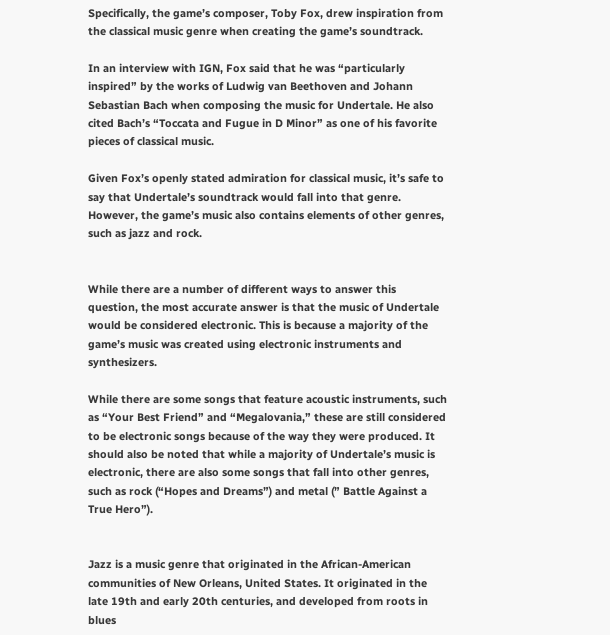Specifically, the game’s composer, Toby Fox, drew inspiration from the classical music genre when creating the game’s soundtrack.

In an interview with IGN, Fox said that he was “particularly inspired” by the works of Ludwig van Beethoven and Johann Sebastian Bach when composing the music for Undertale. He also cited Bach’s “Toccata and Fugue in D Minor” as one of his favorite pieces of classical music.

Given Fox’s openly stated admiration for classical music, it’s safe to say that Undertale’s soundtrack would fall into that genre. However, the game’s music also contains elements of other genres, such as jazz and rock.


While there are a number of different ways to answer this question, the most accurate answer is that the music of Undertale would be considered electronic. This is because a majority of the game’s music was created using electronic instruments and synthesizers.

While there are some songs that feature acoustic instruments, such as “Your Best Friend” and “Megalovania,” these are still considered to be electronic songs because of the way they were produced. It should also be noted that while a majority of Undertale’s music is electronic, there are also some songs that fall into other genres, such as rock (“Hopes and Dreams”) and metal (” Battle Against a True Hero”).


Jazz is a music genre that originated in the African-American communities of New Orleans, United States. It originated in the late 19th and early 20th centuries, and developed from roots in blues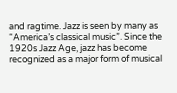and ragtime. Jazz is seen by many as “America’s classical music”. Since the 1920s Jazz Age, jazz has become recognized as a major form of musical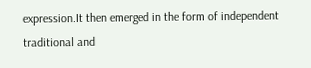expression.It then emerged in the form of independent traditional and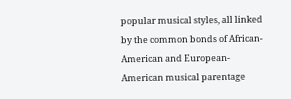popular musical styles, all linked by the common bonds of African-American and European-American musical parentage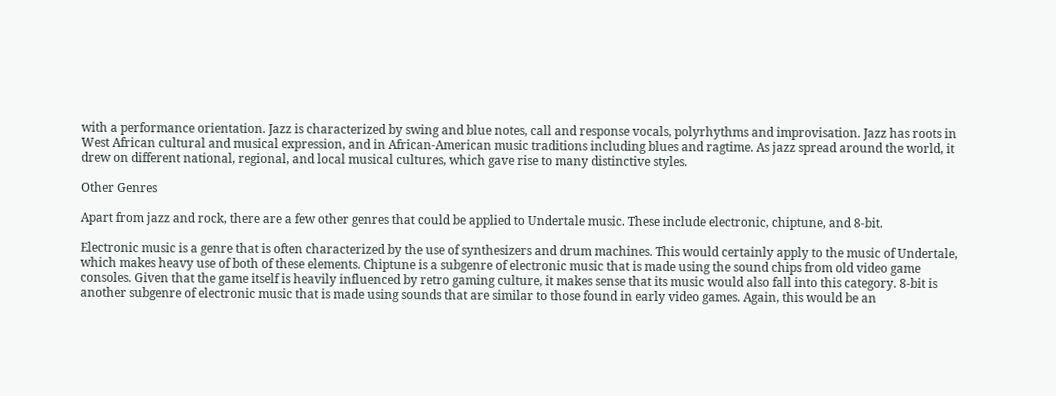with a performance orientation. Jazz is characterized by swing and blue notes, call and response vocals, polyrhythms and improvisation. Jazz has roots in West African cultural and musical expression, and in African-American music traditions including blues and ragtime. As jazz spread around the world, it drew on different national, regional, and local musical cultures, which gave rise to many distinctive styles.

Other Genres

Apart from jazz and rock, there are a few other genres that could be applied to Undertale music. These include electronic, chiptune, and 8-bit.

Electronic music is a genre that is often characterized by the use of synthesizers and drum machines. This would certainly apply to the music of Undertale, which makes heavy use of both of these elements. Chiptune is a subgenre of electronic music that is made using the sound chips from old video game consoles. Given that the game itself is heavily influenced by retro gaming culture, it makes sense that its music would also fall into this category. 8-bit is another subgenre of electronic music that is made using sounds that are similar to those found in early video games. Again, this would be an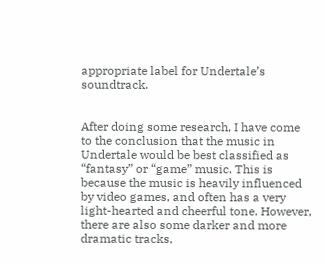appropriate label for Undertale’s soundtrack.


After doing some research, I have come to the conclusion that the music in Undertale would be best classified as “fantasy” or “game” music. This is because the music is heavily influenced by video games, and often has a very light-hearted and cheerful tone. However, there are also some darker and more dramatic tracks,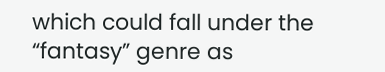which could fall under the “fantasy” genre as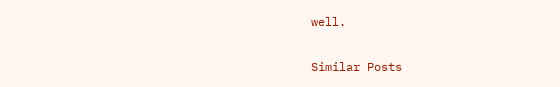well.

Similar Posts